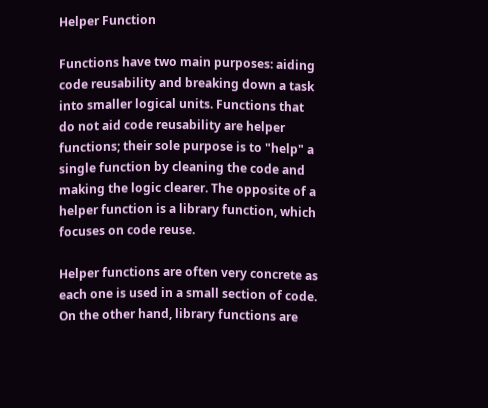Helper Function

Functions have two main purposes: aiding code reusability and breaking down a task into smaller logical units. Functions that do not aid code reusability are helper functions; their sole purpose is to "help" a single function by cleaning the code and making the logic clearer. The opposite of a helper function is a library function, which focuses on code reuse.

Helper functions are often very concrete as each one is used in a small section of code. On the other hand, library functions are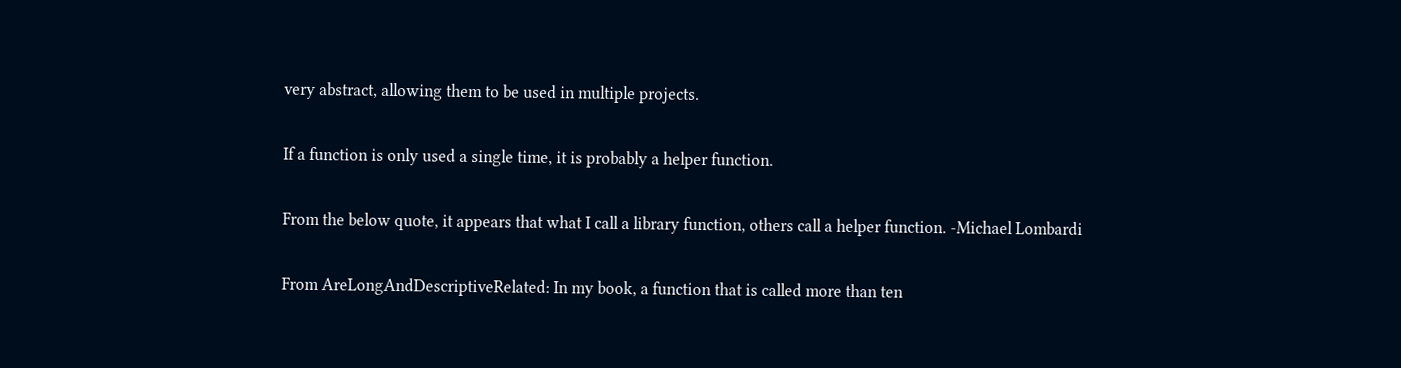very abstract, allowing them to be used in multiple projects.

If a function is only used a single time, it is probably a helper function.

From the below quote, it appears that what I call a library function, others call a helper function. -Michael Lombardi

From AreLongAndDescriptiveRelated: In my book, a function that is called more than ten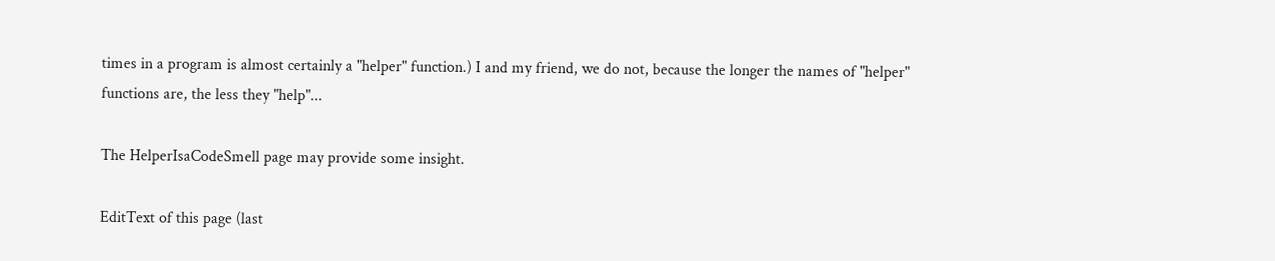times in a program is almost certainly a "helper" function.) I and my friend, we do not, because the longer the names of "helper" functions are, the less they "help"...

The HelperIsaCodeSmell page may provide some insight.

EditText of this page (last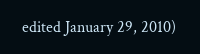edited January 29, 2010)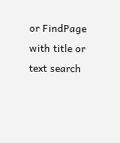or FindPage with title or text search